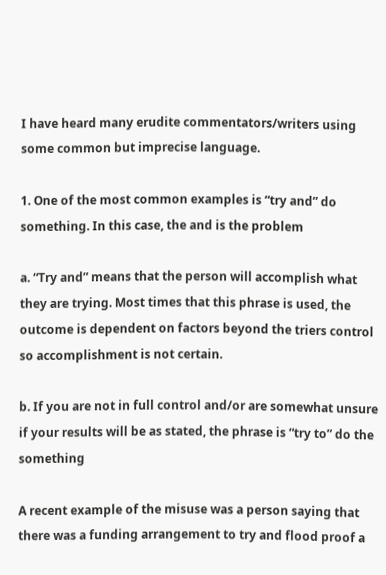I have heard many erudite commentators/writers using some common but imprecise language.

1. One of the most common examples is “try and” do something. In this case, the and is the problem

a. “Try and” means that the person will accomplish what they are trying. Most times that this phrase is used, the outcome is dependent on factors beyond the triers control so accomplishment is not certain.

b. If you are not in full control and/or are somewhat unsure if your results will be as stated, the phrase is “try to” do the something

A recent example of the misuse was a person saying that there was a funding arrangement to try and flood proof a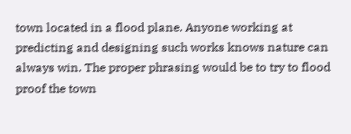town located in a flood plane. Anyone working at predicting and designing such works knows nature can always win. The proper phrasing would be to try to flood proof the town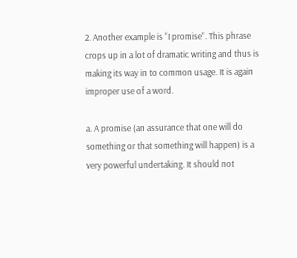2. Another example is “I promise”. This phrase crops up in a lot of dramatic writing and thus is making its way in to common usage. It is again improper use of a word.

a. A promise (an assurance that one will do something or that something will happen) is a very powerful undertaking. It should not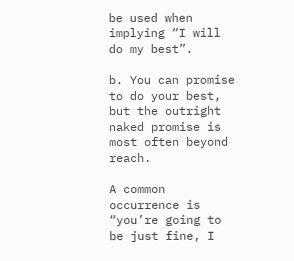be used when implying “I will do my best”.

b. You can promise to do your best, but the outright naked promise is most often beyond reach.

A common occurrence is “you’re going to be just fine, I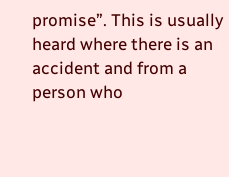promise”. This is usually heard where there is an accident and from a person who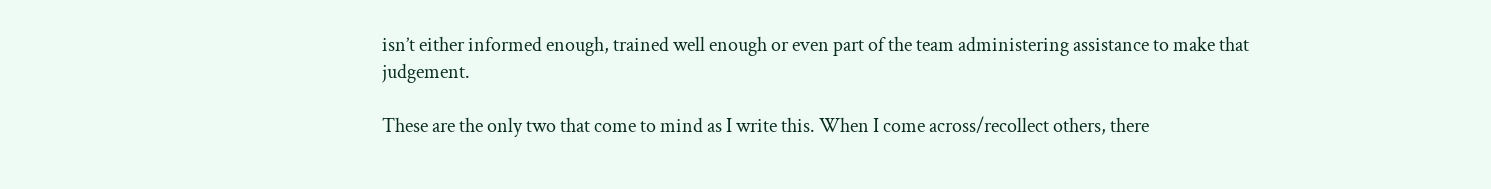isn’t either informed enough, trained well enough or even part of the team administering assistance to make that judgement.

These are the only two that come to mind as I write this. When I come across/recollect others, there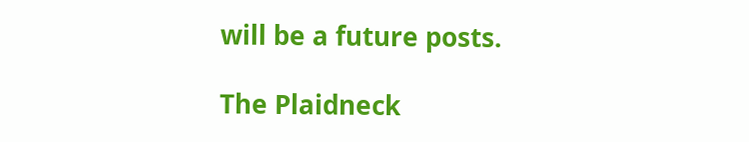will be a future posts.

The Plaidneck